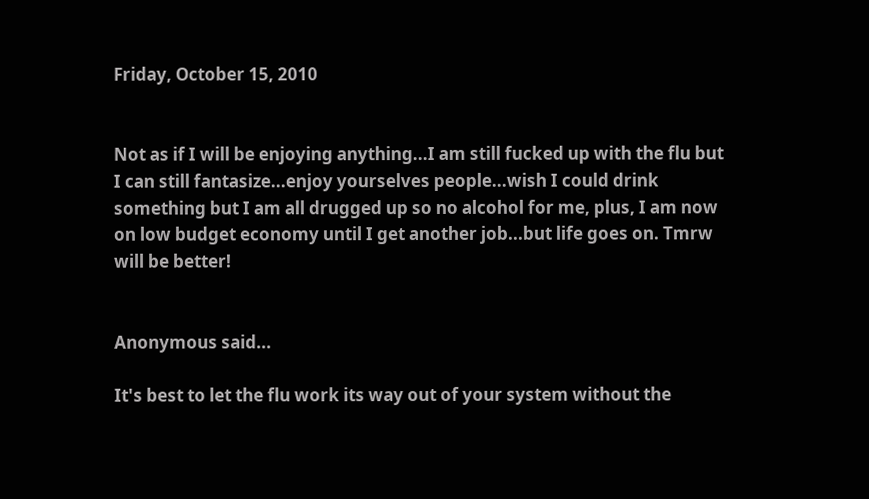Friday, October 15, 2010


Not as if I will be enjoying anything...I am still fucked up with the flu but I can still fantasize...enjoy yourselves people...wish I could drink something but I am all drugged up so no alcohol for me, plus, I am now on low budget economy until I get another job...but life goes on. Tmrw will be better!


Anonymous said...

It's best to let the flu work its way out of your system without the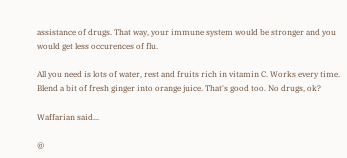assistance of drugs. That way, your immune system would be stronger and you would get less occurences of flu.

All you need is lots of water, rest and fruits rich in vitamin C. Works every time. Blend a bit of fresh ginger into orange juice. That's good too. No drugs, ok?

Waffarian said...

@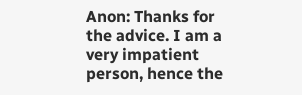Anon: Thanks for the advice. I am a very impatient person, hence the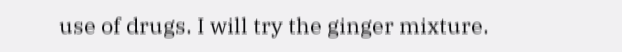use of drugs. I will try the ginger mixture.